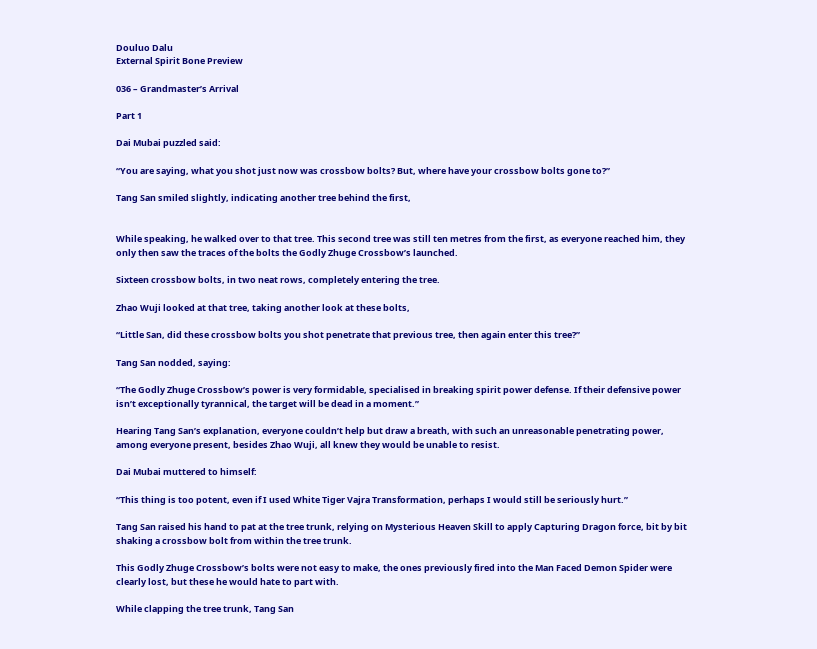Douluo Dalu
External Spirit Bone Preview

036 – Grandmaster’s Arrival

Part 1

Dai Mubai puzzled said:

“You are saying, what you shot just now was crossbow bolts? But, where have your crossbow bolts gone to?”

Tang San smiled slightly, indicating another tree behind the first,


While speaking, he walked over to that tree. This second tree was still ten metres from the first, as everyone reached him, they only then saw the traces of the bolts the Godly Zhuge Crossbow’s launched.

Sixteen crossbow bolts, in two neat rows, completely entering the tree.

Zhao Wuji looked at that tree, taking another look at these bolts,

“Little San, did these crossbow bolts you shot penetrate that previous tree, then again enter this tree?”

Tang San nodded, saying:

“The Godly Zhuge Crossbow’s power is very formidable, specialised in breaking spirit power defense. If their defensive power isn’t exceptionally tyrannical, the target will be dead in a moment.”

Hearing Tang San’s explanation, everyone couldn’t help but draw a breath, with such an unreasonable penetrating power, among everyone present, besides Zhao Wuji, all knew they would be unable to resist.

Dai Mubai muttered to himself:

“This thing is too potent, even if I used White Tiger Vajra Transformation, perhaps I would still be seriously hurt.”

Tang San raised his hand to pat at the tree trunk, relying on Mysterious Heaven Skill to apply Capturing Dragon force, bit by bit shaking a crossbow bolt from within the tree trunk.

This Godly Zhuge Crossbow’s bolts were not easy to make, the ones previously fired into the Man Faced Demon Spider were clearly lost, but these he would hate to part with.

While clapping the tree trunk, Tang San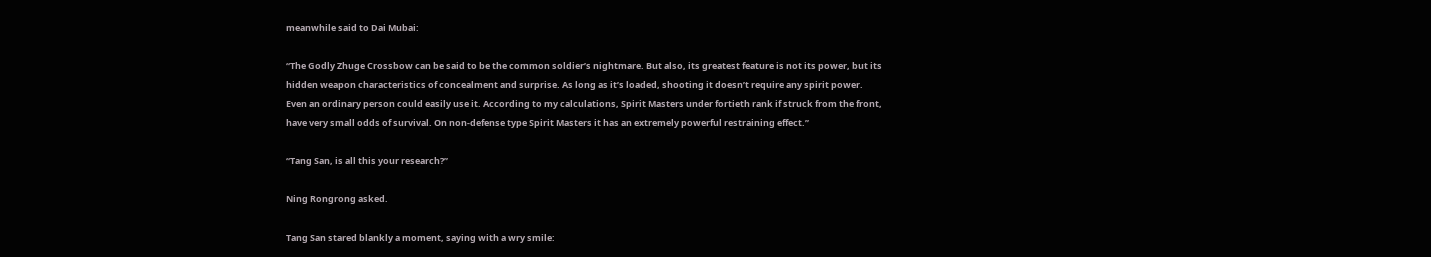meanwhile said to Dai Mubai:

“The Godly Zhuge Crossbow can be said to be the common soldier’s nightmare. But also, its greatest feature is not its power, but its hidden weapon characteristics of concealment and surprise. As long as it’s loaded, shooting it doesn’t require any spirit power. Even an ordinary person could easily use it. According to my calculations, Spirit Masters under fortieth rank if struck from the front, have very small odds of survival. On non-defense type Spirit Masters it has an extremely powerful restraining effect.”

“Tang San, is all this your research?”

Ning Rongrong asked.

Tang San stared blankly a moment, saying with a wry smile: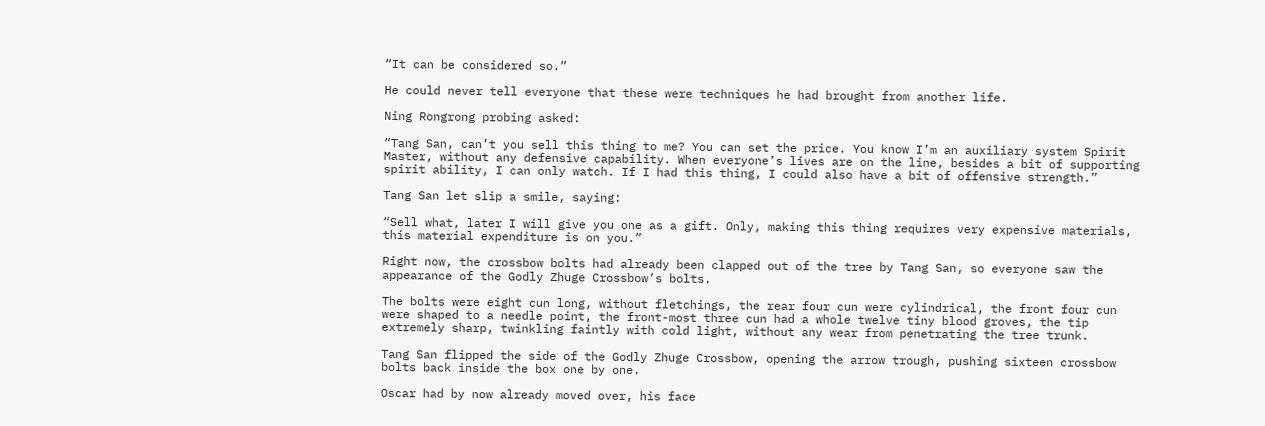“It can be considered so.”

He could never tell everyone that these were techniques he had brought from another life.

Ning Rongrong probing asked:

“Tang San, can’t you sell this thing to me? You can set the price. You know I’m an auxiliary system Spirit Master, without any defensive capability. When everyone’s lives are on the line, besides a bit of supporting spirit ability, I can only watch. If I had this thing, I could also have a bit of offensive strength.”

Tang San let slip a smile, saying:

“Sell what, later I will give you one as a gift. Only, making this thing requires very expensive materials, this material expenditure is on you.”

Right now, the crossbow bolts had already been clapped out of the tree by Tang San, so everyone saw the appearance of the Godly Zhuge Crossbow’s bolts.

The bolts were eight cun long, without fletchings, the rear four cun were cylindrical, the front four cun were shaped to a needle point, the front-most three cun had a whole twelve tiny blood groves, the tip extremely sharp, twinkling faintly with cold light, without any wear from penetrating the tree trunk.

Tang San flipped the side of the Godly Zhuge Crossbow, opening the arrow trough, pushing sixteen crossbow bolts back inside the box one by one.

Oscar had by now already moved over, his face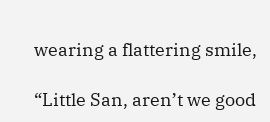wearing a flattering smile,

“Little San, aren’t we good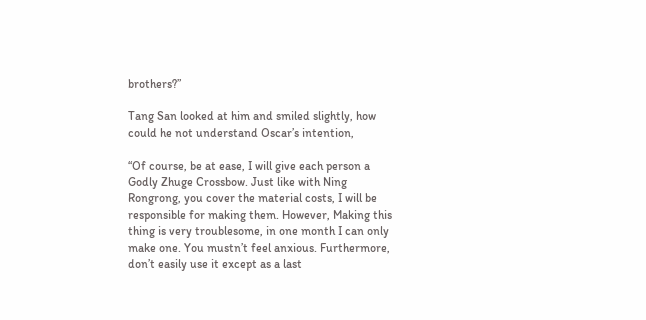brothers?”

Tang San looked at him and smiled slightly, how could he not understand Oscar’s intention,

“Of course, be at ease, I will give each person a Godly Zhuge Crossbow. Just like with Ning Rongrong, you cover the material costs, I will be responsible for making them. However, Making this thing is very troublesome, in one month I can only make one. You mustn’t feel anxious. Furthermore, don’t easily use it except as a last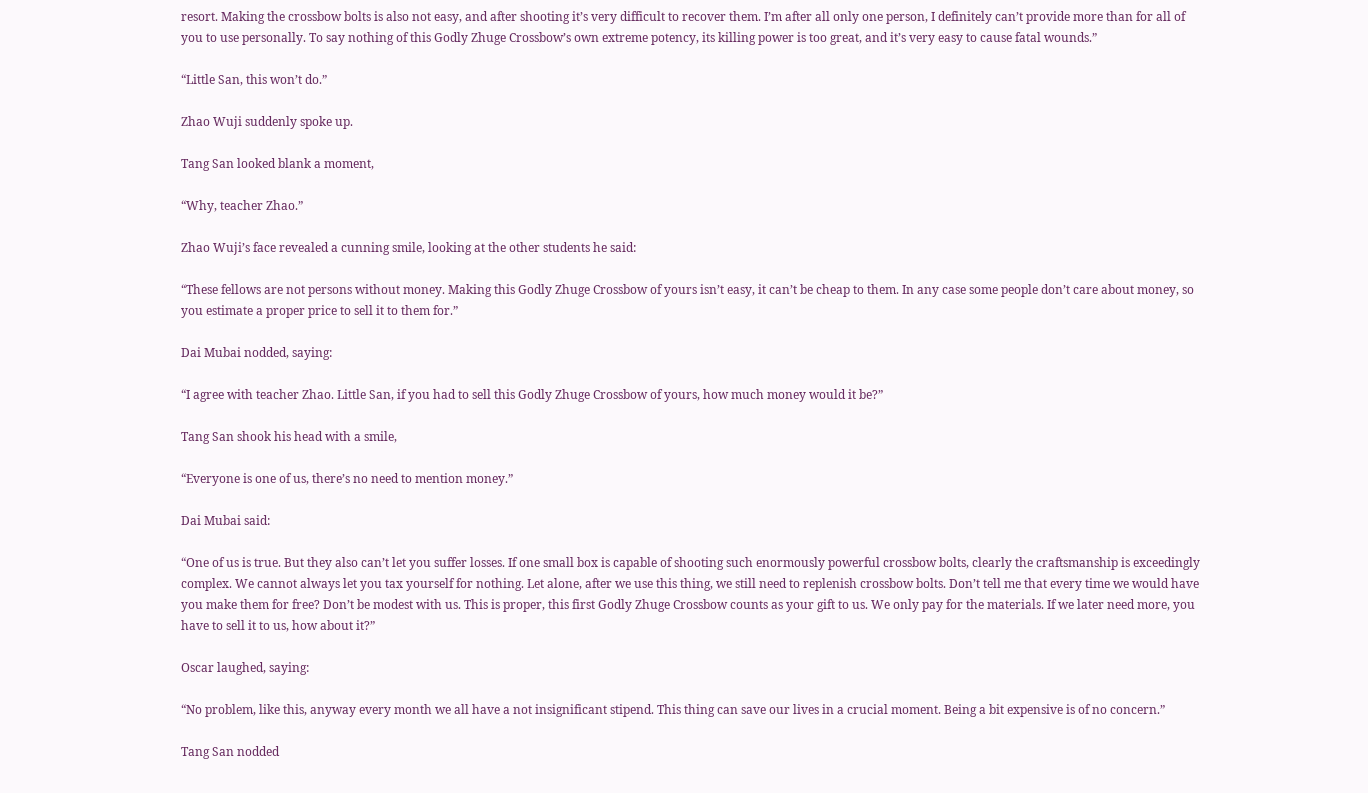resort. Making the crossbow bolts is also not easy, and after shooting it’s very difficult to recover them. I’m after all only one person, I definitely can’t provide more than for all of you to use personally. To say nothing of this Godly Zhuge Crossbow’s own extreme potency, its killing power is too great, and it’s very easy to cause fatal wounds.”

“Little San, this won’t do.”

Zhao Wuji suddenly spoke up.

Tang San looked blank a moment,

“Why, teacher Zhao.”

Zhao Wuji’s face revealed a cunning smile, looking at the other students he said:

“These fellows are not persons without money. Making this Godly Zhuge Crossbow of yours isn’t easy, it can’t be cheap to them. In any case some people don’t care about money, so you estimate a proper price to sell it to them for.”

Dai Mubai nodded, saying:

“I agree with teacher Zhao. Little San, if you had to sell this Godly Zhuge Crossbow of yours, how much money would it be?”

Tang San shook his head with a smile,

“Everyone is one of us, there’s no need to mention money.”

Dai Mubai said:

“One of us is true. But they also can’t let you suffer losses. If one small box is capable of shooting such enormously powerful crossbow bolts, clearly the craftsmanship is exceedingly complex. We cannot always let you tax yourself for nothing. Let alone, after we use this thing, we still need to replenish crossbow bolts. Don’t tell me that every time we would have you make them for free? Don’t be modest with us. This is proper, this first Godly Zhuge Crossbow counts as your gift to us. We only pay for the materials. If we later need more, you have to sell it to us, how about it?”

Oscar laughed, saying:

“No problem, like this, anyway every month we all have a not insignificant stipend. This thing can save our lives in a crucial moment. Being a bit expensive is of no concern.”

Tang San nodded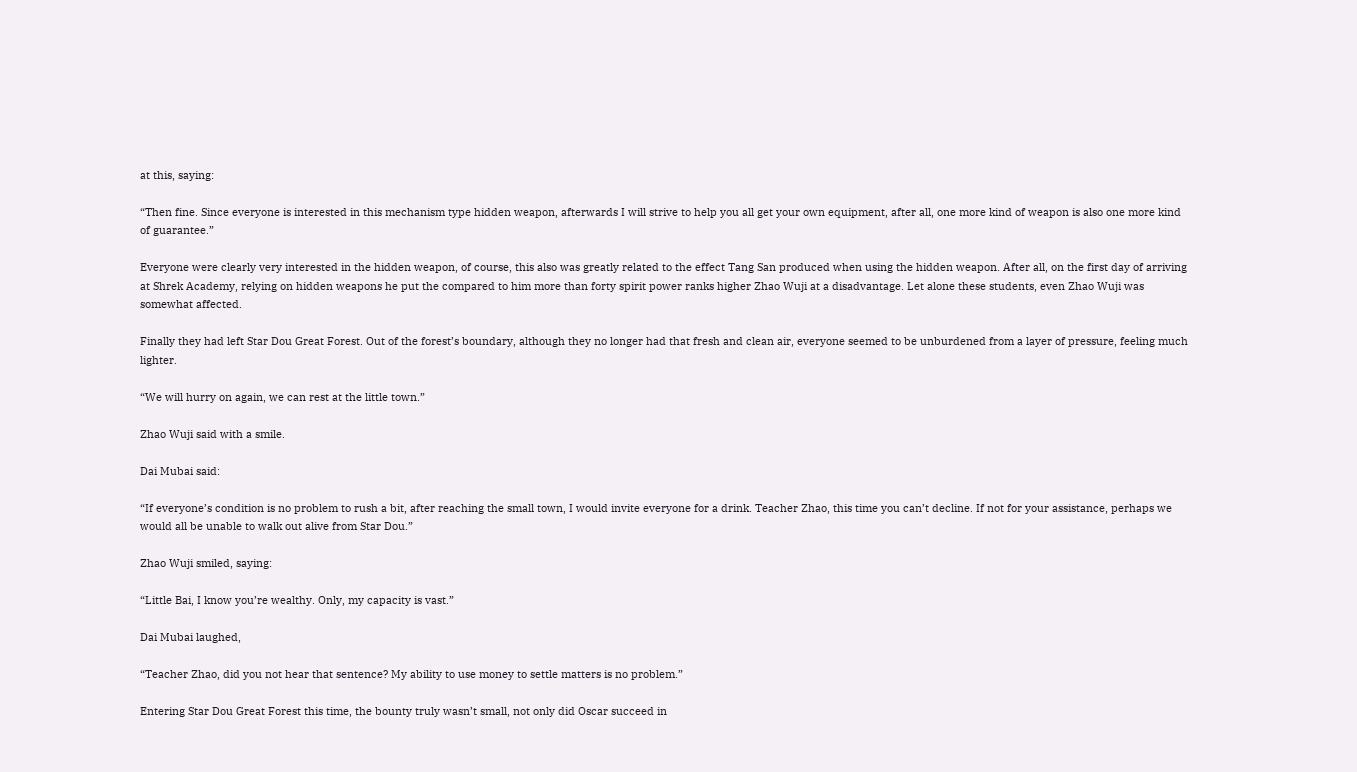at this, saying:

“Then fine. Since everyone is interested in this mechanism type hidden weapon, afterwards I will strive to help you all get your own equipment, after all, one more kind of weapon is also one more kind of guarantee.”

Everyone were clearly very interested in the hidden weapon, of course, this also was greatly related to the effect Tang San produced when using the hidden weapon. After all, on the first day of arriving at Shrek Academy, relying on hidden weapons he put the compared to him more than forty spirit power ranks higher Zhao Wuji at a disadvantage. Let alone these students, even Zhao Wuji was somewhat affected.

Finally they had left Star Dou Great Forest. Out of the forest’s boundary, although they no longer had that fresh and clean air, everyone seemed to be unburdened from a layer of pressure, feeling much lighter.

“We will hurry on again, we can rest at the little town.”

Zhao Wuji said with a smile.

Dai Mubai said:

“If everyone’s condition is no problem to rush a bit, after reaching the small town, I would invite everyone for a drink. Teacher Zhao, this time you can’t decline. If not for your assistance, perhaps we would all be unable to walk out alive from Star Dou.”

Zhao Wuji smiled, saying:

“Little Bai, I know you’re wealthy. Only, my capacity is vast.”

Dai Mubai laughed,

“Teacher Zhao, did you not hear that sentence? My ability to use money to settle matters is no problem.”

Entering Star Dou Great Forest this time, the bounty truly wasn’t small, not only did Oscar succeed in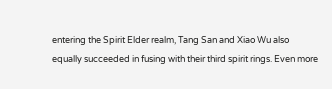entering the Spirit Elder realm, Tang San and Xiao Wu also equally succeeded in fusing with their third spirit rings. Even more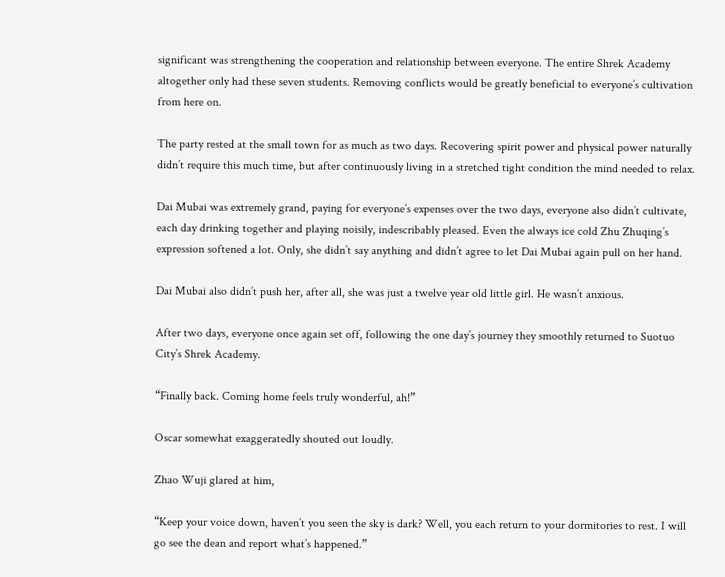significant was strengthening the cooperation and relationship between everyone. The entire Shrek Academy altogether only had these seven students. Removing conflicts would be greatly beneficial to everyone’s cultivation from here on.

The party rested at the small town for as much as two days. Recovering spirit power and physical power naturally didn’t require this much time, but after continuously living in a stretched tight condition the mind needed to relax.

Dai Mubai was extremely grand, paying for everyone’s expenses over the two days, everyone also didn’t cultivate, each day drinking together and playing noisily, indescribably pleased. Even the always ice cold Zhu Zhuqing’s expression softened a lot. Only, she didn’t say anything and didn’t agree to let Dai Mubai again pull on her hand.

Dai Mubai also didn’t push her, after all, she was just a twelve year old little girl. He wasn’t anxious.

After two days, everyone once again set off, following the one day’s journey they smoothly returned to Suotuo City’s Shrek Academy.

“Finally back. Coming home feels truly wonderful, ah!”

Oscar somewhat exaggeratedly shouted out loudly.

Zhao Wuji glared at him,

“Keep your voice down, haven’t you seen the sky is dark? Well, you each return to your dormitories to rest. I will go see the dean and report what’s happened.”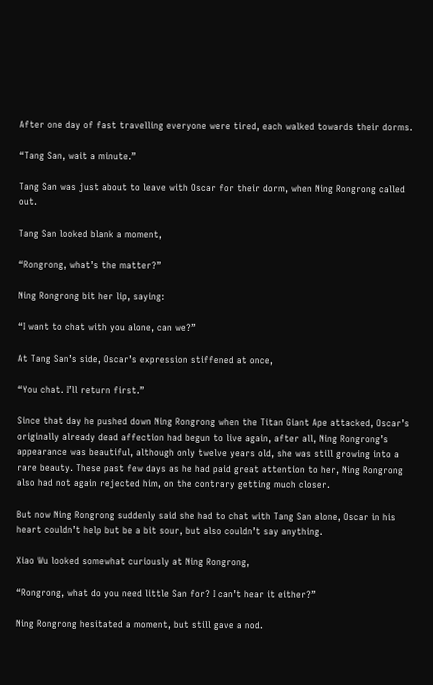After one day of fast travelling everyone were tired, each walked towards their dorms.

“Tang San, wait a minute.”

Tang San was just about to leave with Oscar for their dorm, when Ning Rongrong called out.

Tang San looked blank a moment,

“Rongrong, what’s the matter?”

Ning Rongrong bit her lip, saying:

“I want to chat with you alone, can we?”

At Tang San’s side, Oscar’s expression stiffened at once,

“You chat. I’ll return first.”

Since that day he pushed down Ning Rongrong when the Titan Giant Ape attacked, Oscar’s originally already dead affection had begun to live again, after all, Ning Rongrong’s appearance was beautiful, although only twelve years old, she was still growing into a rare beauty. These past few days as he had paid great attention to her, Ning Rongrong also had not again rejected him, on the contrary getting much closer.

But now Ning Rongrong suddenly said she had to chat with Tang San alone, Oscar in his heart couldn’t help but be a bit sour, but also couldn’t say anything.

Xiao Wu looked somewhat curiously at Ning Rongrong,

“Rongrong, what do you need little San for? I can’t hear it either?”

Ning Rongrong hesitated a moment, but still gave a nod.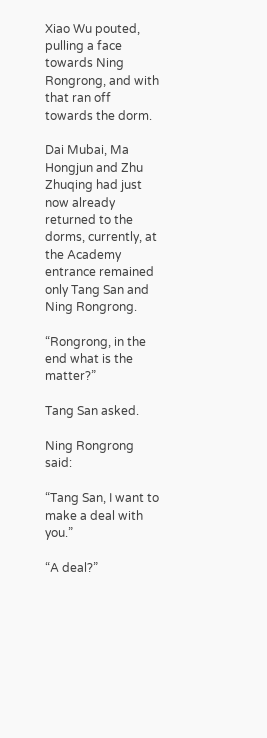Xiao Wu pouted, pulling a face towards Ning Rongrong, and with that ran off towards the dorm.

Dai Mubai, Ma Hongjun and Zhu Zhuqing had just now already returned to the dorms, currently, at the Academy entrance remained only Tang San and Ning Rongrong.

“Rongrong, in the end what is the matter?”

Tang San asked.

Ning Rongrong said:

“Tang San, I want to make a deal with you.”

“A deal?”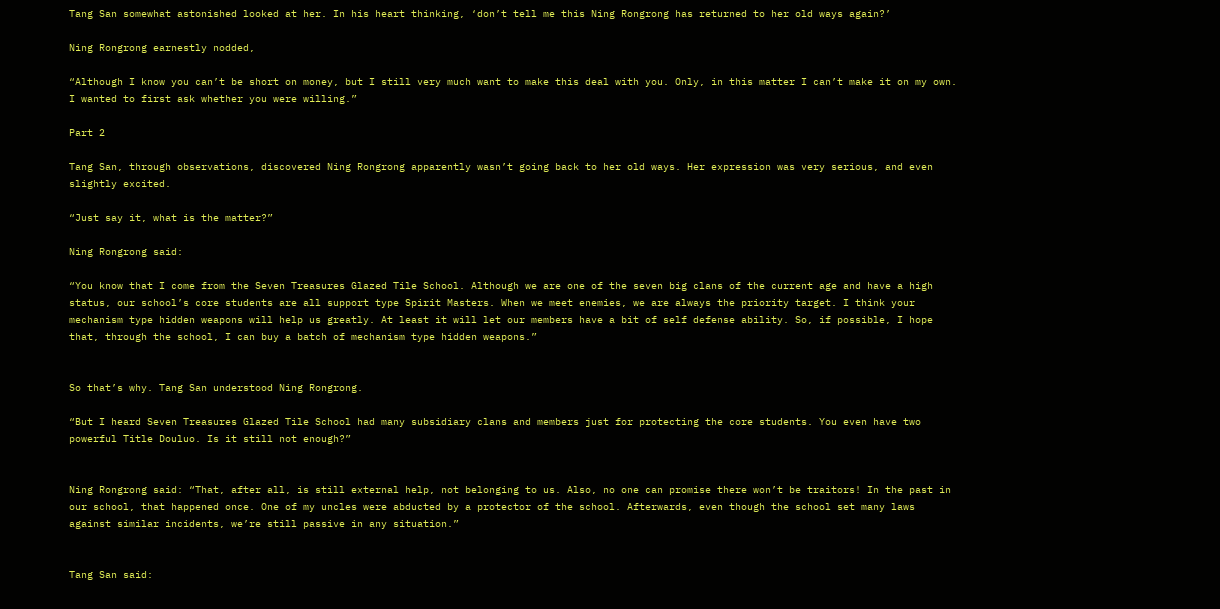Tang San somewhat astonished looked at her. In his heart thinking, ‘don’t tell me this Ning Rongrong has returned to her old ways again?’

Ning Rongrong earnestly nodded,

“Although I know you can’t be short on money, but I still very much want to make this deal with you. Only, in this matter I can’t make it on my own. I wanted to first ask whether you were willing.”

Part 2

Tang San, through observations, discovered Ning Rongrong apparently wasn’t going back to her old ways. Her expression was very serious, and even slightly excited.

“Just say it, what is the matter?”

Ning Rongrong said:

“You know that I come from the Seven Treasures Glazed Tile School. Although we are one of the seven big clans of the current age and have a high status, our school’s core students are all support type Spirit Masters. When we meet enemies, we are always the priority target. I think your mechanism type hidden weapons will help us greatly. At least it will let our members have a bit of self defense ability. So, if possible, I hope that, through the school, I can buy a batch of mechanism type hidden weapons.”


So that’s why. Tang San understood Ning Rongrong.

“But I heard Seven Treasures Glazed Tile School had many subsidiary clans and members just for protecting the core students. You even have two powerful Title Douluo. Is it still not enough?”


Ning Rongrong said: “That, after all, is still external help, not belonging to us. Also, no one can promise there won’t be traitors! In the past in our school, that happened once. One of my uncles were abducted by a protector of the school. Afterwards, even though the school set many laws against similar incidents, we’re still passive in any situation.”


Tang San said: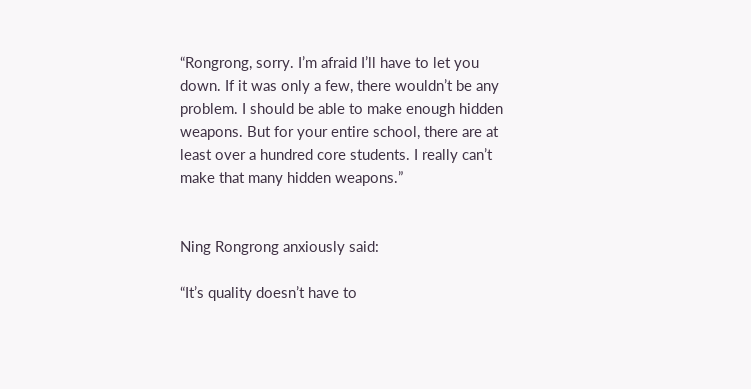“Rongrong, sorry. I’m afraid I’ll have to let you down. If it was only a few, there wouldn’t be any problem. I should be able to make enough hidden weapons. But for your entire school, there are at least over a hundred core students. I really can’t make that many hidden weapons.”


Ning Rongrong anxiously said:

“It’s quality doesn’t have to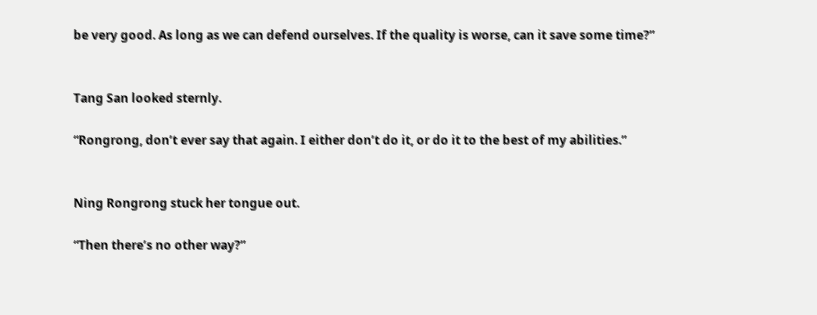be very good. As long as we can defend ourselves. If the quality is worse, can it save some time?”


Tang San looked sternly.

“Rongrong, don’t ever say that again. I either don’t do it, or do it to the best of my abilities.”


Ning Rongrong stuck her tongue out.

“Then there’s no other way?”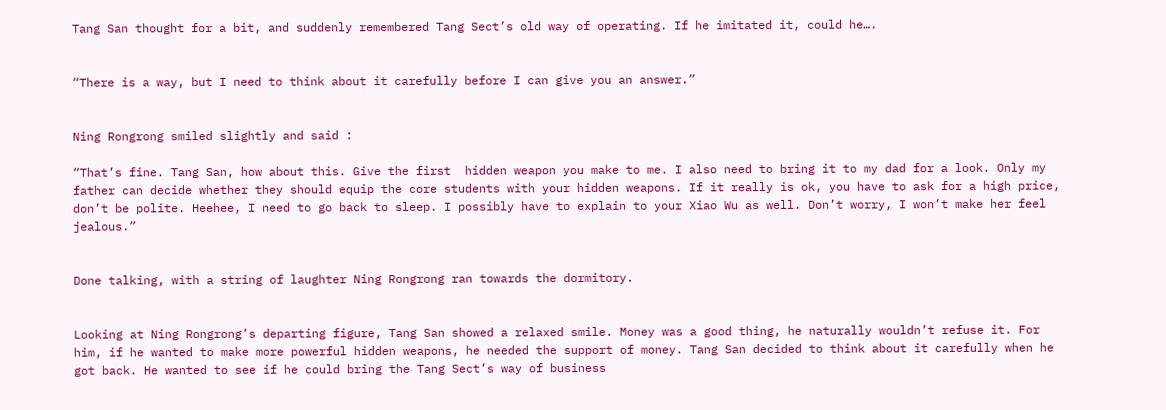Tang San thought for a bit, and suddenly remembered Tang Sect’s old way of operating. If he imitated it, could he….


“There is a way, but I need to think about it carefully before I can give you an answer.”


Ning Rongrong smiled slightly and said :

“That’s fine. Tang San, how about this. Give the first  hidden weapon you make to me. I also need to bring it to my dad for a look. Only my father can decide whether they should equip the core students with your hidden weapons. If it really is ok, you have to ask for a high price, don’t be polite. Heehee, I need to go back to sleep. I possibly have to explain to your Xiao Wu as well. Don’t worry, I won’t make her feel jealous.”


Done talking, with a string of laughter Ning Rongrong ran towards the dormitory.


Looking at Ning Rongrong’s departing figure, Tang San showed a relaxed smile. Money was a good thing, he naturally wouldn’t refuse it. For him, if he wanted to make more powerful hidden weapons, he needed the support of money. Tang San decided to think about it carefully when he got back. He wanted to see if he could bring the Tang Sect’s way of business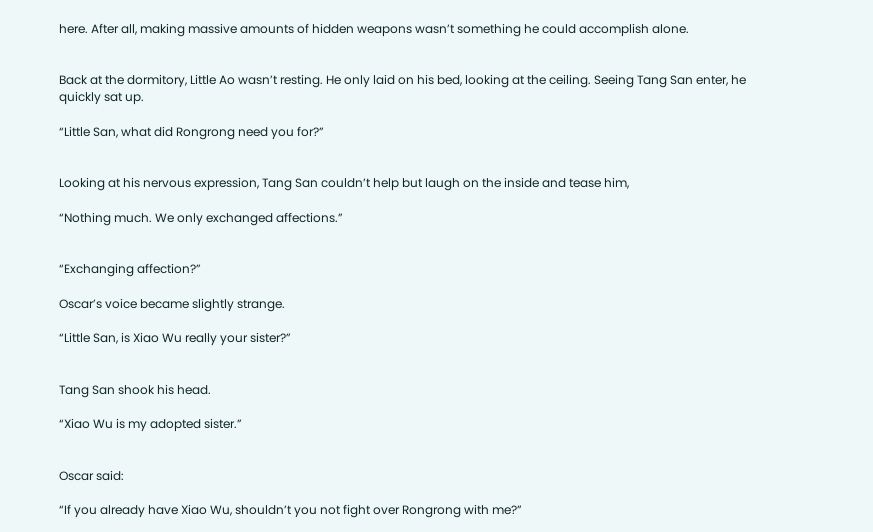here. After all, making massive amounts of hidden weapons wasn’t something he could accomplish alone.


Back at the dormitory, Little Ao wasn’t resting. He only laid on his bed, looking at the ceiling. Seeing Tang San enter, he quickly sat up.

“Little San, what did Rongrong need you for?”


Looking at his nervous expression, Tang San couldn’t help but laugh on the inside and tease him,

“Nothing much. We only exchanged affections.”


“Exchanging affection?”

Oscar’s voice became slightly strange.

“Little San, is Xiao Wu really your sister?”


Tang San shook his head.

“Xiao Wu is my adopted sister.”


Oscar said:

“If you already have Xiao Wu, shouldn’t you not fight over Rongrong with me?”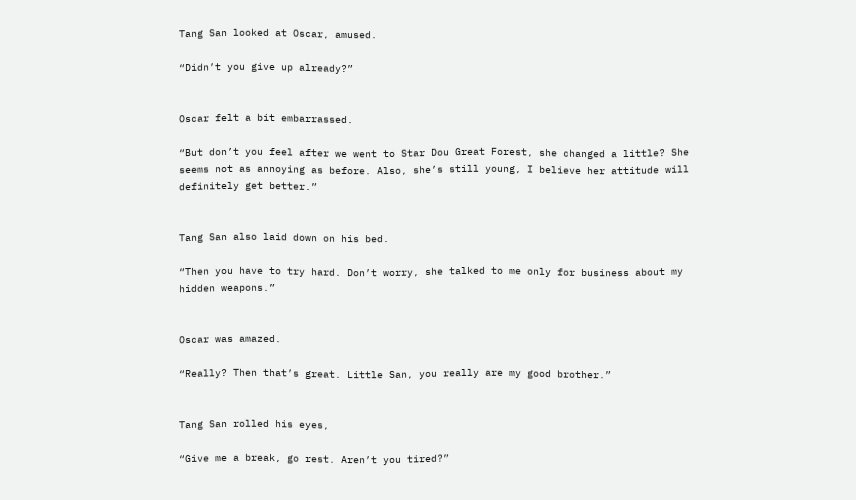Tang San looked at Oscar, amused.

“Didn’t you give up already?”


Oscar felt a bit embarrassed.

“But don’t you feel after we went to Star Dou Great Forest, she changed a little? She seems not as annoying as before. Also, she’s still young, I believe her attitude will definitely get better.”


Tang San also laid down on his bed.

“Then you have to try hard. Don’t worry, she talked to me only for business about my hidden weapons.”


Oscar was amazed.

“Really? Then that’s great. Little San, you really are my good brother.”


Tang San rolled his eyes,

“Give me a break, go rest. Aren’t you tired?”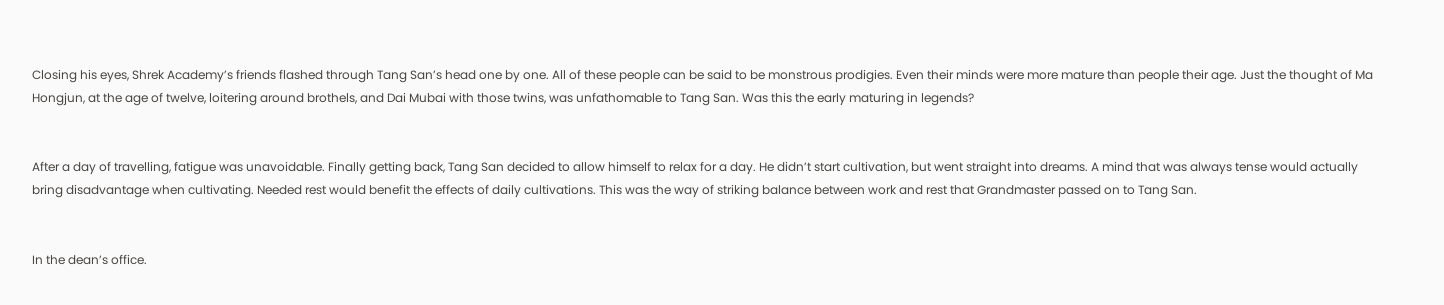Closing his eyes, Shrek Academy’s friends flashed through Tang San’s head one by one. All of these people can be said to be monstrous prodigies. Even their minds were more mature than people their age. Just the thought of Ma Hongjun, at the age of twelve, loitering around brothels, and Dai Mubai with those twins, was unfathomable to Tang San. Was this the early maturing in legends?


After a day of travelling, fatigue was unavoidable. Finally getting back, Tang San decided to allow himself to relax for a day. He didn’t start cultivation, but went straight into dreams. A mind that was always tense would actually bring disadvantage when cultivating. Needed rest would benefit the effects of daily cultivations. This was the way of striking balance between work and rest that Grandmaster passed on to Tang San.


In the dean’s office.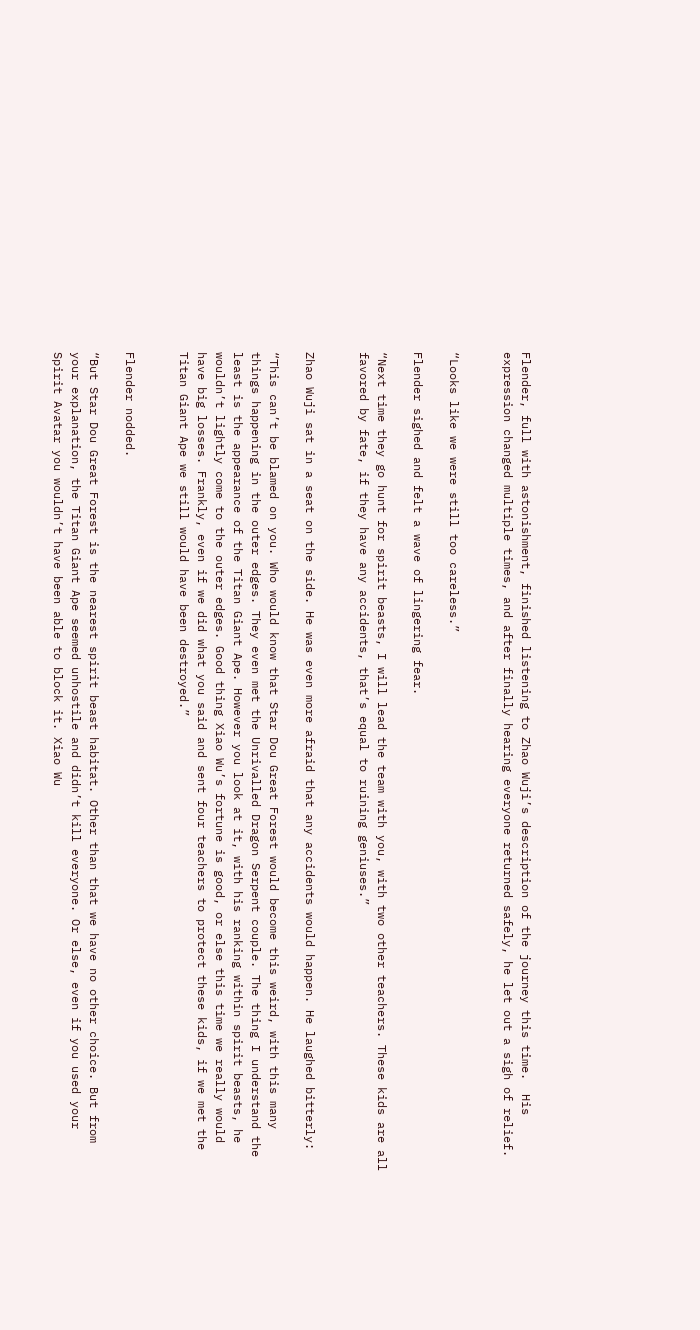Flender, full with astonishment, finished listening to Zhao Wuji’s description of the journey this time.  His expression changed multiple times, and after finally hearing everyone returned safely, he let out a sigh of relief.


“Looks like we were still too careless.”

Flender sighed and felt a wave of lingering fear.

“Next time they go hunt for spirit beasts, I will lead the team with you, with two other teachers. These kids are all favored by fate, if they have any accidents, that’s equal to ruining geniuses.”


Zhao Wuji sat in a seat on the side. He was even more afraid that any accidents would happen. He laughed bitterly:

“This can’t be blamed on you. Who would know that Star Dou Great Forest would become this weird, with this many things happening in the outer edges. They even met the Unrivalled Dragon Serpent couple. The thing I understand the least is the appearance of the Titan Giant Ape. However you look at it, with his ranking within spirit beasts, he wouldn’t lightly come to the outer edges. Good thing Xiao Wu’s fortune is good, or else this time we really would have big losses. Frankly, even if we did what you said and sent four teachers to protect these kids, if we met the Titan Giant Ape we still would have been destroyed.”


Flender nodded.

“But Star Dou Great Forest is the nearest spirit beast habitat. Other than that we have no other choice. But from your explanation, the Titan Giant Ape seemed unhostile and didn’t kill everyone. Or else, even if you used your Spirit Avatar you wouldn’t have been able to block it. Xiao Wu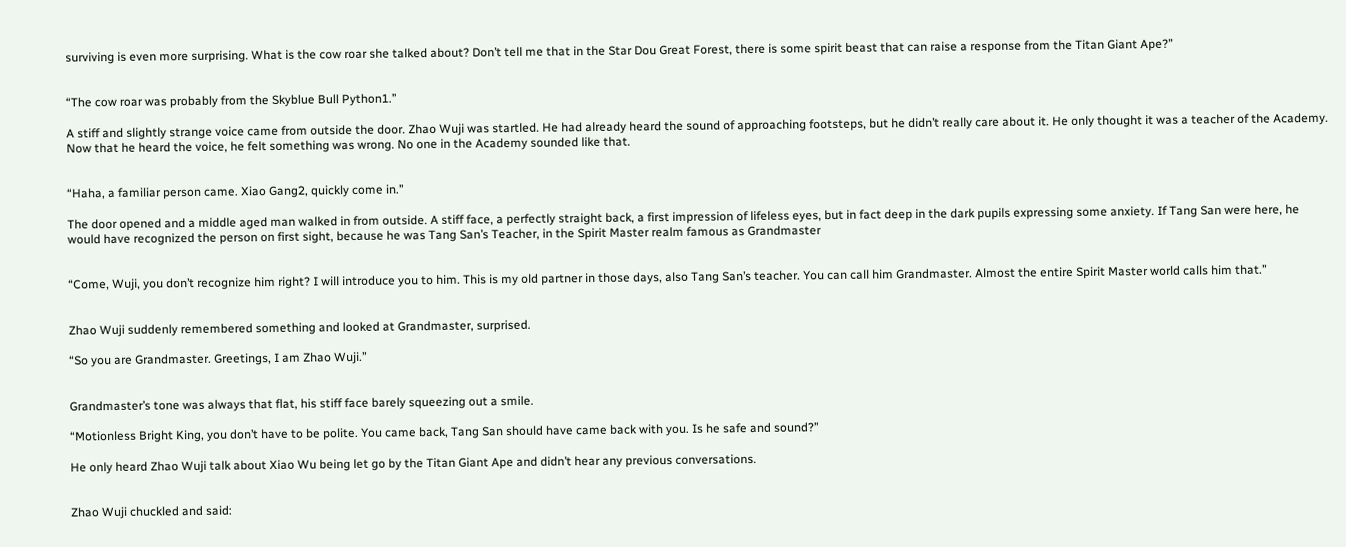surviving is even more surprising. What is the cow roar she talked about? Don’t tell me that in the Star Dou Great Forest, there is some spirit beast that can raise a response from the Titan Giant Ape?”


“The cow roar was probably from the Skyblue Bull Python1.”

A stiff and slightly strange voice came from outside the door. Zhao Wuji was startled. He had already heard the sound of approaching footsteps, but he didn’t really care about it. He only thought it was a teacher of the Academy. Now that he heard the voice, he felt something was wrong. No one in the Academy sounded like that.


“Haha, a familiar person came. Xiao Gang2, quickly come in.”

The door opened and a middle aged man walked in from outside. A stiff face, a perfectly straight back, a first impression of lifeless eyes, but in fact deep in the dark pupils expressing some anxiety. If Tang San were here, he would have recognized the person on first sight, because he was Tang San’s Teacher, in the Spirit Master realm famous as Grandmaster


“Come, Wuji, you don’t recognize him right? I will introduce you to him. This is my old partner in those days, also Tang San’s teacher. You can call him Grandmaster. Almost the entire Spirit Master world calls him that.”


Zhao Wuji suddenly remembered something and looked at Grandmaster, surprised.

“So you are Grandmaster. Greetings, I am Zhao Wuji.”


Grandmaster’s tone was always that flat, his stiff face barely squeezing out a smile.

“Motionless Bright King, you don’t have to be polite. You came back, Tang San should have came back with you. Is he safe and sound?”

He only heard Zhao Wuji talk about Xiao Wu being let go by the Titan Giant Ape and didn’t hear any previous conversations.


Zhao Wuji chuckled and said: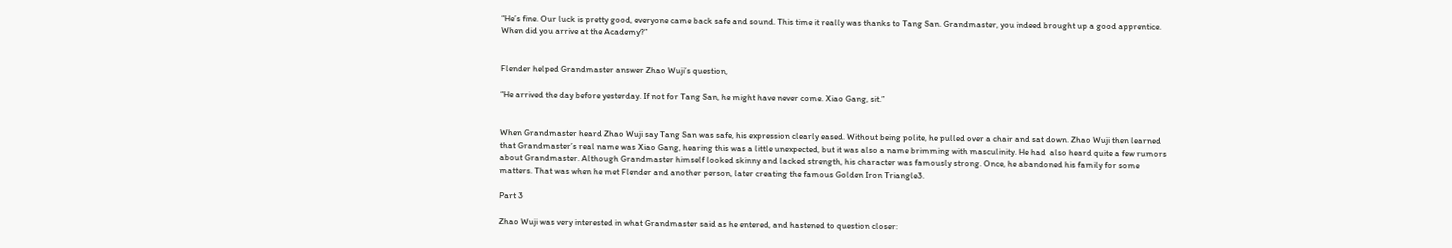“He’s fine. Our luck is pretty good, everyone came back safe and sound. This time it really was thanks to Tang San. Grandmaster, you indeed brought up a good apprentice. When did you arrive at the Academy?”


Flender helped Grandmaster answer Zhao Wuji’s question,

“He arrived the day before yesterday. If not for Tang San, he might have never come. Xiao Gang, sit.”


When Grandmaster heard Zhao Wuji say Tang San was safe, his expression clearly eased. Without being polite, he pulled over a chair and sat down. Zhao Wuji then learned that Grandmaster’s real name was Xiao Gang, hearing this was a little unexpected, but it was also a name brimming with masculinity. He had  also heard quite a few rumors about Grandmaster. Although Grandmaster himself looked skinny and lacked strength, his character was famously strong. Once, he abandoned his family for some matters. That was when he met Flender and another person, later creating the famous Golden Iron Triangle3.

Part 3

Zhao Wuji was very interested in what Grandmaster said as he entered, and hastened to question closer: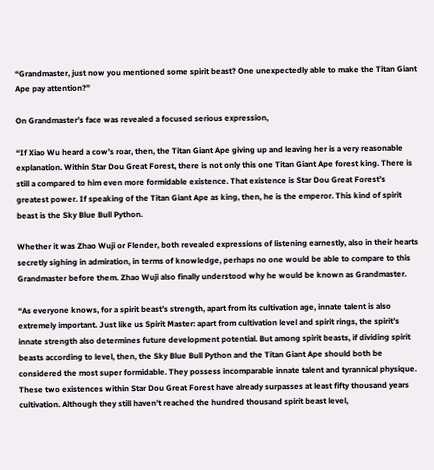“Grandmaster, just now you mentioned some spirit beast? One unexpectedly able to make the Titan Giant Ape pay attention?”

On Grandmaster’s face was revealed a focused serious expression,

“If Xiao Wu heard a cow’s roar, then, the Titan Giant Ape giving up and leaving her is a very reasonable explanation. Within Star Dou Great Forest, there is not only this one Titan Giant Ape forest king. There is still a compared to him even more formidable existence. That existence is Star Dou Great Forest’s greatest power. If speaking of the Titan Giant Ape as king, then, he is the emperor. This kind of spirit beast is the Sky Blue Bull Python.

Whether it was Zhao Wuji or Flender, both revealed expressions of listening earnestly, also in their hearts secretly sighing in admiration, in terms of knowledge, perhaps no one would be able to compare to this Grandmaster before them. Zhao Wuji also finally understood why he would be known as Grandmaster.

“As everyone knows, for a spirit beast’s strength, apart from its cultivation age, innate talent is also extremely important. Just like us Spirit Master: apart from cultivation level and spirit rings, the spirit’s innate strength also determines future development potential. But among spirit beasts, if dividing spirit beasts according to level, then, the Sky Blue Bull Python and the Titan Giant Ape should both be considered the most super formidable. They possess incomparable innate talent and tyrannical physique. These two existences within Star Dou Great Forest have already surpasses at least fifty thousand years cultivation. Although they still haven’t reached the hundred thousand spirit beast level,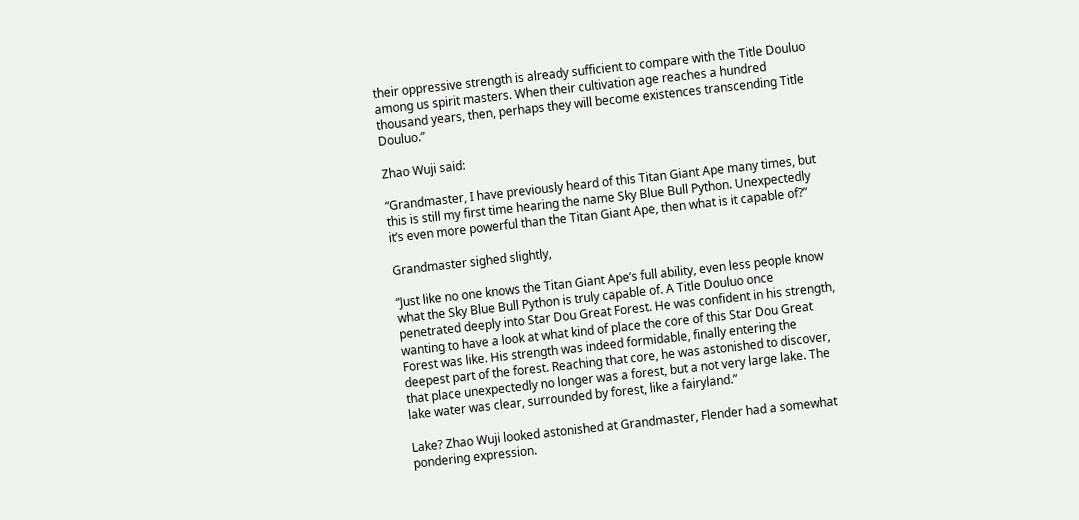their oppressive strength is already sufficient to compare with the Title Douluo among us spirit masters. When their cultivation age reaches a hundred thousand years, then, perhaps they will become existences transcending Title Douluo.”

Zhao Wuji said:

“Grandmaster, I have previously heard of this Titan Giant Ape many times, but this is still my first time hearing the name Sky Blue Bull Python. Unexpectedly it’s even more powerful than the Titan Giant Ape, then what is it capable of?”

Grandmaster sighed slightly,

“Just like no one knows the Titan Giant Ape’s full ability, even less people know what the Sky Blue Bull Python is truly capable of. A Title Douluo once penetrated deeply into Star Dou Great Forest. He was confident in his strength, wanting to have a look at what kind of place the core of this Star Dou Great Forest was like. His strength was indeed formidable, finally entering the deepest part of the forest. Reaching that core, he was astonished to discover, that place unexpectedly no longer was a forest, but a not very large lake. The lake water was clear, surrounded by forest, like a fairyland.”

Lake? Zhao Wuji looked astonished at Grandmaster, Flender had a somewhat pondering expression.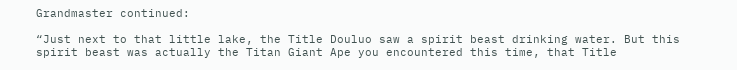Grandmaster continued:

“Just next to that little lake, the Title Douluo saw a spirit beast drinking water. But this spirit beast was actually the Titan Giant Ape you encountered this time, that Title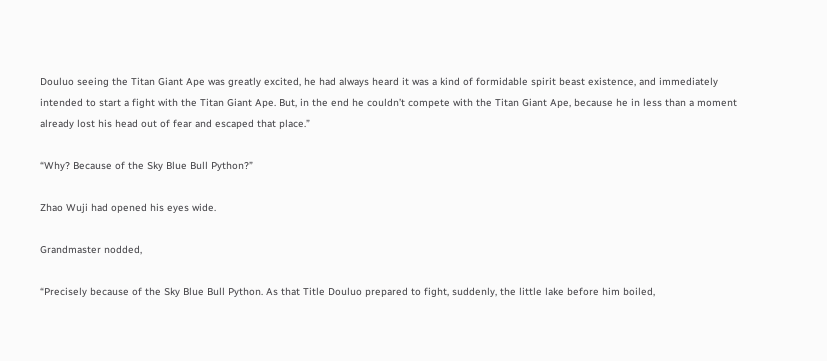Douluo seeing the Titan Giant Ape was greatly excited, he had always heard it was a kind of formidable spirit beast existence, and immediately intended to start a fight with the Titan Giant Ape. But, in the end he couldn’t compete with the Titan Giant Ape, because he in less than a moment already lost his head out of fear and escaped that place.”

“Why? Because of the Sky Blue Bull Python?”

Zhao Wuji had opened his eyes wide.

Grandmaster nodded,

“Precisely because of the Sky Blue Bull Python. As that Title Douluo prepared to fight, suddenly, the little lake before him boiled,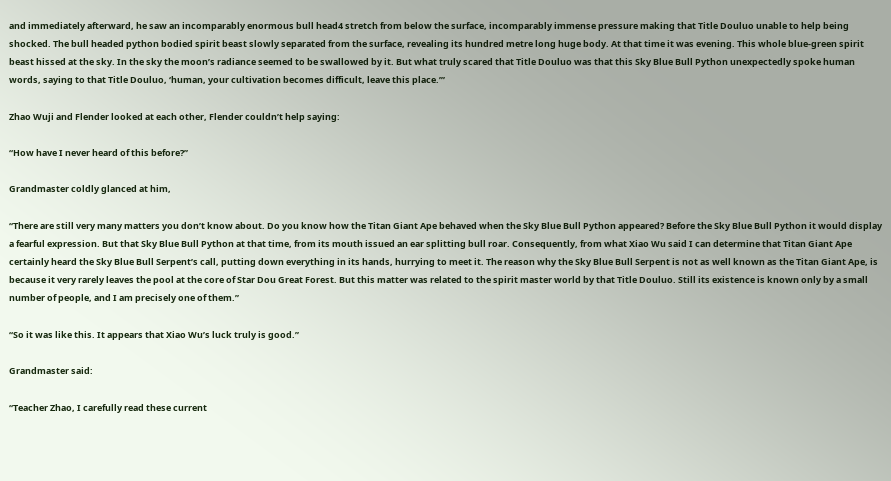and immediately afterward, he saw an incomparably enormous bull head4 stretch from below the surface, incomparably immense pressure making that Title Douluo unable to help being shocked. The bull headed python bodied spirit beast slowly separated from the surface, revealing its hundred metre long huge body. At that time it was evening. This whole blue-green spirit beast hissed at the sky. In the sky the moon’s radiance seemed to be swallowed by it. But what truly scared that Title Douluo was that this Sky Blue Bull Python unexpectedly spoke human words, saying to that Title Douluo, ‘human, your cultivation becomes difficult, leave this place.’”

Zhao Wuji and Flender looked at each other, Flender couldn’t help saying:

“How have I never heard of this before?”

Grandmaster coldly glanced at him,

“There are still very many matters you don’t know about. Do you know how the Titan Giant Ape behaved when the Sky Blue Bull Python appeared? Before the Sky Blue Bull Python it would display a fearful expression. But that Sky Blue Bull Python at that time, from its mouth issued an ear splitting bull roar. Consequently, from what Xiao Wu said I can determine that Titan Giant Ape certainly heard the Sky Blue Bull Serpent’s call, putting down everything in its hands, hurrying to meet it. The reason why the Sky Blue Bull Serpent is not as well known as the Titan Giant Ape, is because it very rarely leaves the pool at the core of Star Dou Great Forest. But this matter was related to the spirit master world by that Title Douluo. Still its existence is known only by a small number of people, and I am precisely one of them.”

“So it was like this. It appears that Xiao Wu’s luck truly is good.”

Grandmaster said:

“Teacher Zhao, I carefully read these current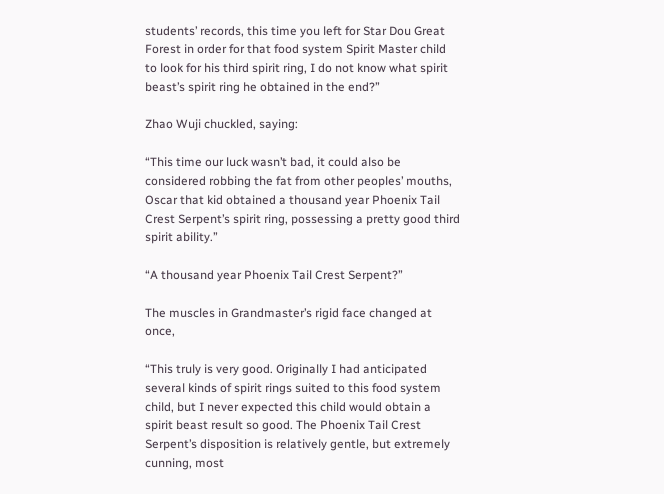students’ records, this time you left for Star Dou Great Forest in order for that food system Spirit Master child to look for his third spirit ring, I do not know what spirit beast’s spirit ring he obtained in the end?”

Zhao Wuji chuckled, saying:

“This time our luck wasn’t bad, it could also be considered robbing the fat from other peoples’ mouths, Oscar that kid obtained a thousand year Phoenix Tail Crest Serpent’s spirit ring, possessing a pretty good third spirit ability.”

“A thousand year Phoenix Tail Crest Serpent?”

The muscles in Grandmaster’s rigid face changed at once,

“This truly is very good. Originally I had anticipated several kinds of spirit rings suited to this food system child, but I never expected this child would obtain a spirit beast result so good. The Phoenix Tail Crest Serpent’s disposition is relatively gentle, but extremely cunning, most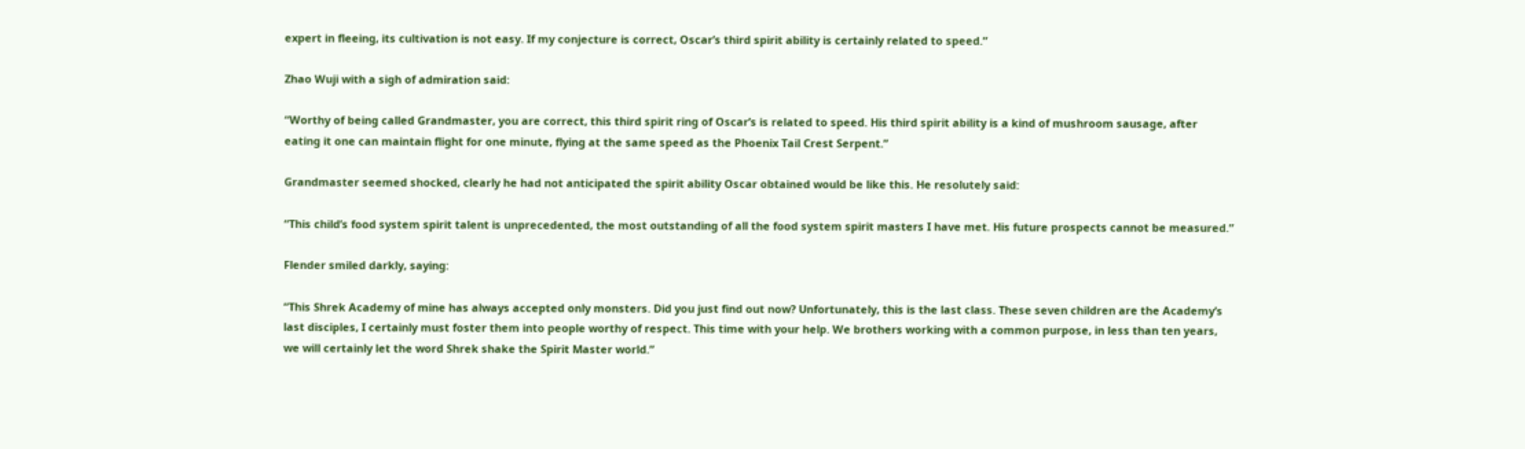expert in fleeing, its cultivation is not easy. If my conjecture is correct, Oscar’s third spirit ability is certainly related to speed.”

Zhao Wuji with a sigh of admiration said:

“Worthy of being called Grandmaster, you are correct, this third spirit ring of Oscar’s is related to speed. His third spirit ability is a kind of mushroom sausage, after eating it one can maintain flight for one minute, flying at the same speed as the Phoenix Tail Crest Serpent.”

Grandmaster seemed shocked, clearly he had not anticipated the spirit ability Oscar obtained would be like this. He resolutely said:

“This child’s food system spirit talent is unprecedented, the most outstanding of all the food system spirit masters I have met. His future prospects cannot be measured.”

Flender smiled darkly, saying:

“This Shrek Academy of mine has always accepted only monsters. Did you just find out now? Unfortunately, this is the last class. These seven children are the Academy’s last disciples, I certainly must foster them into people worthy of respect. This time with your help. We brothers working with a common purpose, in less than ten years, we will certainly let the word Shrek shake the Spirit Master world.”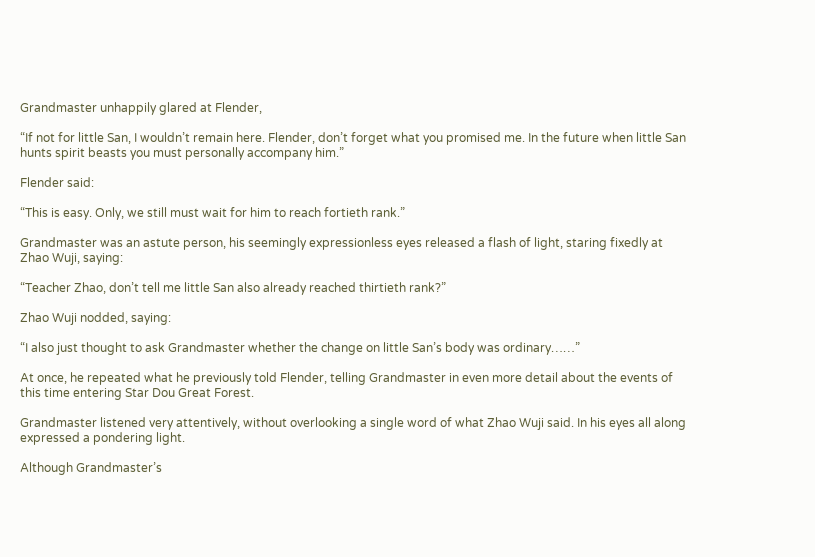Grandmaster unhappily glared at Flender,

“If not for little San, I wouldn’t remain here. Flender, don’t forget what you promised me. In the future when little San hunts spirit beasts you must personally accompany him.”

Flender said:

“This is easy. Only, we still must wait for him to reach fortieth rank.”

Grandmaster was an astute person, his seemingly expressionless eyes released a flash of light, staring fixedly at Zhao Wuji, saying:

“Teacher Zhao, don’t tell me little San also already reached thirtieth rank?”

Zhao Wuji nodded, saying:

“I also just thought to ask Grandmaster whether the change on little San’s body was ordinary……”

At once, he repeated what he previously told Flender, telling Grandmaster in even more detail about the events of this time entering Star Dou Great Forest.

Grandmaster listened very attentively, without overlooking a single word of what Zhao Wuji said. In his eyes all along expressed a pondering light.

Although Grandmaster’s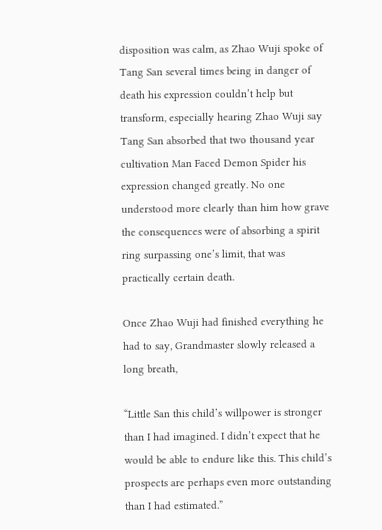disposition was calm, as Zhao Wuji spoke of Tang San several times being in danger of death his expression couldn’t help but transform, especially hearing Zhao Wuji say Tang San absorbed that two thousand year cultivation Man Faced Demon Spider his expression changed greatly. No one understood more clearly than him how grave the consequences were of absorbing a spirit ring surpassing one’s limit, that was practically certain death.

Once Zhao Wuji had finished everything he had to say, Grandmaster slowly released a long breath,

“Little San this child’s willpower is stronger than I had imagined. I didn’t expect that he would be able to endure like this. This child’s prospects are perhaps even more outstanding than I had estimated.”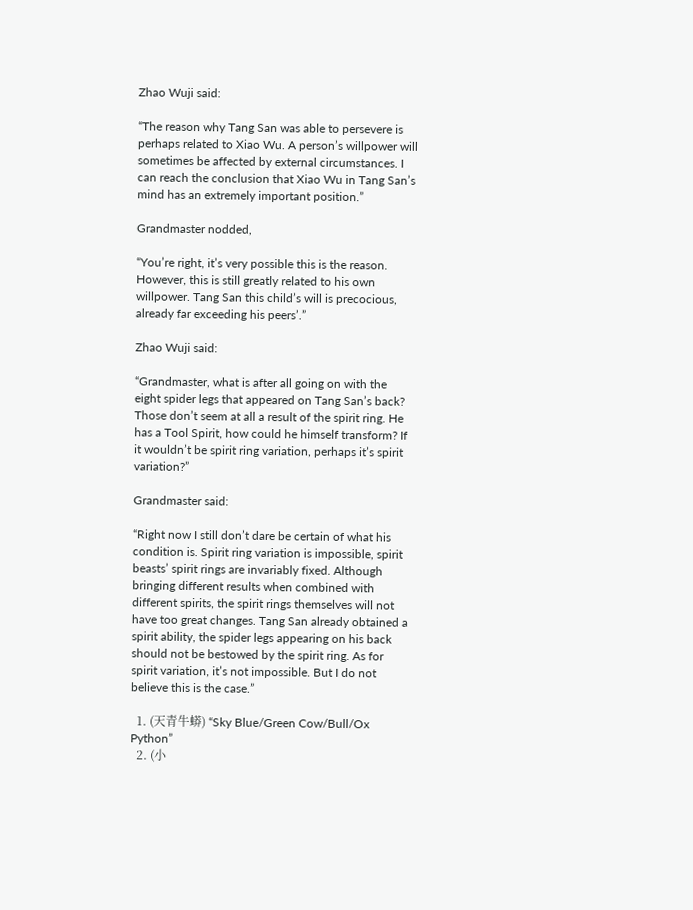Zhao Wuji said:

“The reason why Tang San was able to persevere is perhaps related to Xiao Wu. A person’s willpower will sometimes be affected by external circumstances. I can reach the conclusion that Xiao Wu in Tang San’s mind has an extremely important position.”

Grandmaster nodded,

“You’re right, it’s very possible this is the reason. However, this is still greatly related to his own willpower. Tang San this child’s will is precocious, already far exceeding his peers’.”

Zhao Wuji said:

“Grandmaster, what is after all going on with the eight spider legs that appeared on Tang San’s back? Those don’t seem at all a result of the spirit ring. He has a Tool Spirit, how could he himself transform? If it wouldn’t be spirit ring variation, perhaps it’s spirit variation?”

Grandmaster said:

“Right now I still don’t dare be certain of what his condition is. Spirit ring variation is impossible, spirit beasts’ spirit rings are invariably fixed. Although bringing different results when combined with different spirits, the spirit rings themselves will not have too great changes. Tang San already obtained a spirit ability, the spider legs appearing on his back should not be bestowed by the spirit ring. As for spirit variation, it’s not impossible. But I do not believe this is the case.”

  1. (天青牛蟒) “Sky Blue/Green Cow/Bull/Ox Python”
  2. (小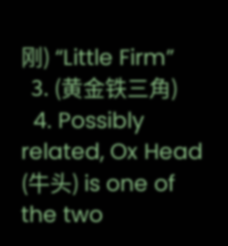刚) “Little Firm”
  3. (黄金铁三角)
  4. Possibly related, Ox Head (牛头) is one of the two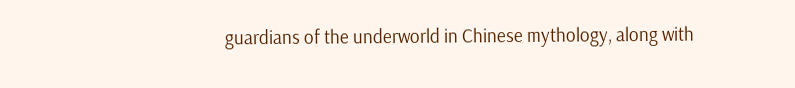guardians of the underworld in Chinese mythology, along with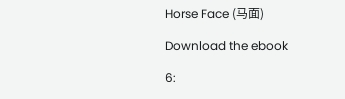Horse Face (马面)

Download the ebook

6: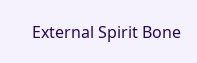External Spirit Bone